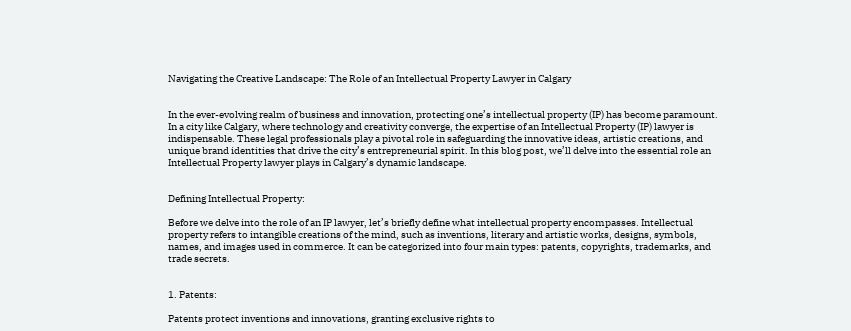Navigating the Creative Landscape: The Role of an Intellectual Property Lawyer in Calgary


In the ever-evolving realm of business and innovation, protecting one’s intellectual property (IP) has become paramount. In a city like Calgary, where technology and creativity converge, the expertise of an Intellectual Property (IP) lawyer is indispensable. These legal professionals play a pivotal role in safeguarding the innovative ideas, artistic creations, and unique brand identities that drive the city’s entrepreneurial spirit. In this blog post, we’ll delve into the essential role an Intellectual Property lawyer plays in Calgary’s dynamic landscape.


Defining Intellectual Property:

Before we delve into the role of an IP lawyer, let’s briefly define what intellectual property encompasses. Intellectual property refers to intangible creations of the mind, such as inventions, literary and artistic works, designs, symbols, names, and images used in commerce. It can be categorized into four main types: patents, copyrights, trademarks, and trade secrets.


1. Patents:

Patents protect inventions and innovations, granting exclusive rights to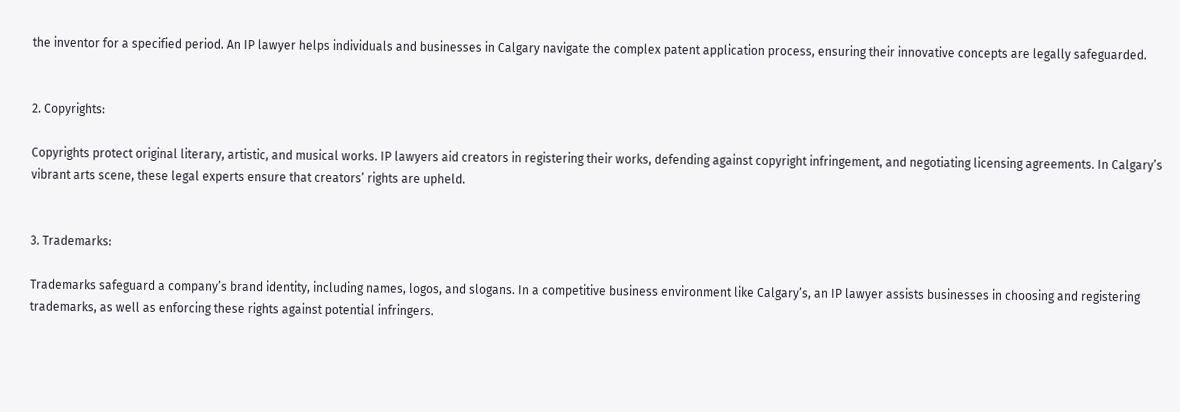the inventor for a specified period. An IP lawyer helps individuals and businesses in Calgary navigate the complex patent application process, ensuring their innovative concepts are legally safeguarded.


2. Copyrights:

Copyrights protect original literary, artistic, and musical works. IP lawyers aid creators in registering their works, defending against copyright infringement, and negotiating licensing agreements. In Calgary’s vibrant arts scene, these legal experts ensure that creators’ rights are upheld.


3. Trademarks:

Trademarks safeguard a company’s brand identity, including names, logos, and slogans. In a competitive business environment like Calgary’s, an IP lawyer assists businesses in choosing and registering trademarks, as well as enforcing these rights against potential infringers.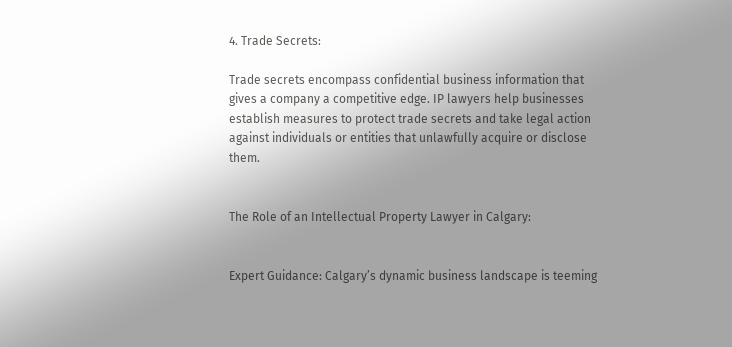4. Trade Secrets:

Trade secrets encompass confidential business information that gives a company a competitive edge. IP lawyers help businesses establish measures to protect trade secrets and take legal action against individuals or entities that unlawfully acquire or disclose them.


The Role of an Intellectual Property Lawyer in Calgary:


Expert Guidance: Calgary’s dynamic business landscape is teeming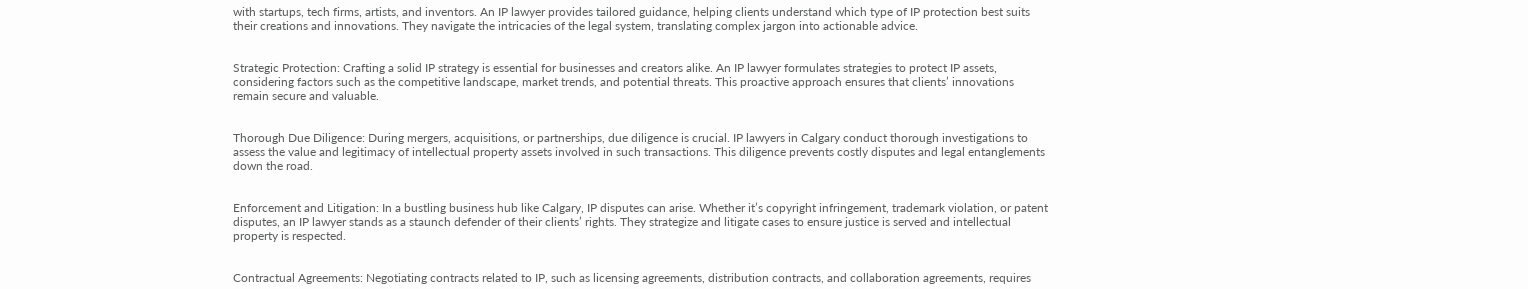with startups, tech firms, artists, and inventors. An IP lawyer provides tailored guidance, helping clients understand which type of IP protection best suits their creations and innovations. They navigate the intricacies of the legal system, translating complex jargon into actionable advice.


Strategic Protection: Crafting a solid IP strategy is essential for businesses and creators alike. An IP lawyer formulates strategies to protect IP assets, considering factors such as the competitive landscape, market trends, and potential threats. This proactive approach ensures that clients’ innovations remain secure and valuable.


Thorough Due Diligence: During mergers, acquisitions, or partnerships, due diligence is crucial. IP lawyers in Calgary conduct thorough investigations to assess the value and legitimacy of intellectual property assets involved in such transactions. This diligence prevents costly disputes and legal entanglements down the road.


Enforcement and Litigation: In a bustling business hub like Calgary, IP disputes can arise. Whether it’s copyright infringement, trademark violation, or patent disputes, an IP lawyer stands as a staunch defender of their clients’ rights. They strategize and litigate cases to ensure justice is served and intellectual property is respected.


Contractual Agreements: Negotiating contracts related to IP, such as licensing agreements, distribution contracts, and collaboration agreements, requires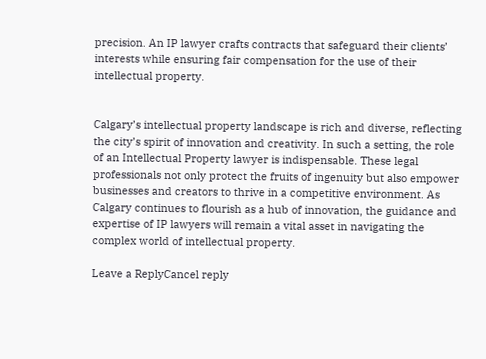precision. An IP lawyer crafts contracts that safeguard their clients’ interests while ensuring fair compensation for the use of their intellectual property.


Calgary’s intellectual property landscape is rich and diverse, reflecting the city’s spirit of innovation and creativity. In such a setting, the role of an Intellectual Property lawyer is indispensable. These legal professionals not only protect the fruits of ingenuity but also empower businesses and creators to thrive in a competitive environment. As Calgary continues to flourish as a hub of innovation, the guidance and expertise of IP lawyers will remain a vital asset in navigating the complex world of intellectual property.

Leave a ReplyCancel reply